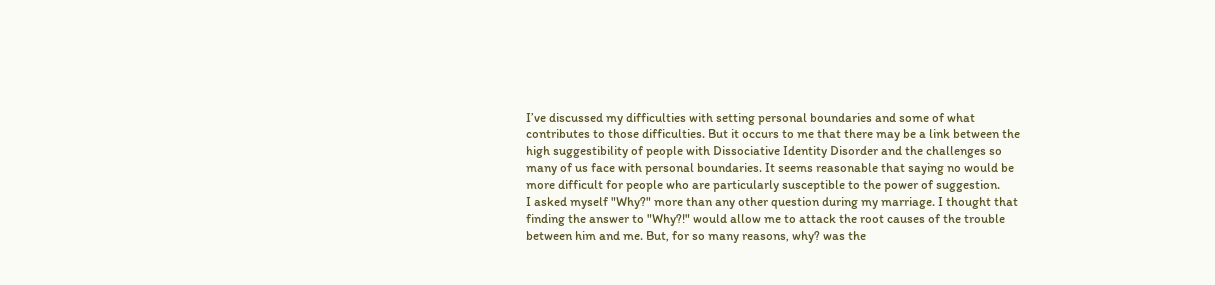I’ve discussed my difficulties with setting personal boundaries and some of what contributes to those difficulties. But it occurs to me that there may be a link between the high suggestibility of people with Dissociative Identity Disorder and the challenges so many of us face with personal boundaries. It seems reasonable that saying no would be more difficult for people who are particularly susceptible to the power of suggestion.
I asked myself "Why?" more than any other question during my marriage. I thought that finding the answer to "Why?!" would allow me to attack the root causes of the trouble between him and me. But, for so many reasons, why? was the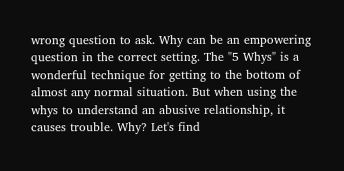wrong question to ask. Why can be an empowering question in the correct setting. The "5 Whys" is a wonderful technique for getting to the bottom of almost any normal situation. But when using the whys to understand an abusive relationship, it causes trouble. Why? Let's find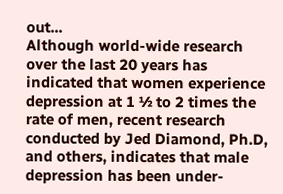out...
Although world-wide research over the last 20 years has indicated that women experience depression at 1 ½ to 2 times the rate of men, recent research conducted by Jed Diamond, Ph.D, and others, indicates that male depression has been under-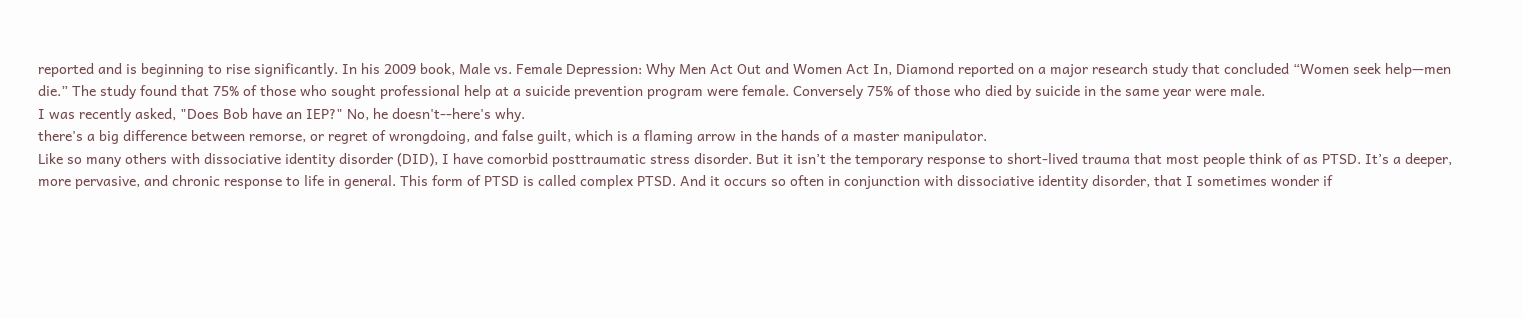reported and is beginning to rise significantly. In his 2009 book, Male vs. Female Depression: Why Men Act Out and Women Act In, Diamond reported on a major research study that concluded “Women seek help—men die.” The study found that 75% of those who sought professional help at a suicide prevention program were female. Conversely 75% of those who died by suicide in the same year were male.
I was recently asked, "Does Bob have an IEP?" No, he doesn't--here's why.
there's a big difference between remorse, or regret of wrongdoing, and false guilt, which is a flaming arrow in the hands of a master manipulator.
Like so many others with dissociative identity disorder (DID), I have comorbid posttraumatic stress disorder. But it isn’t the temporary response to short-lived trauma that most people think of as PTSD. It’s a deeper, more pervasive, and chronic response to life in general. This form of PTSD is called complex PTSD. And it occurs so often in conjunction with dissociative identity disorder, that I sometimes wonder if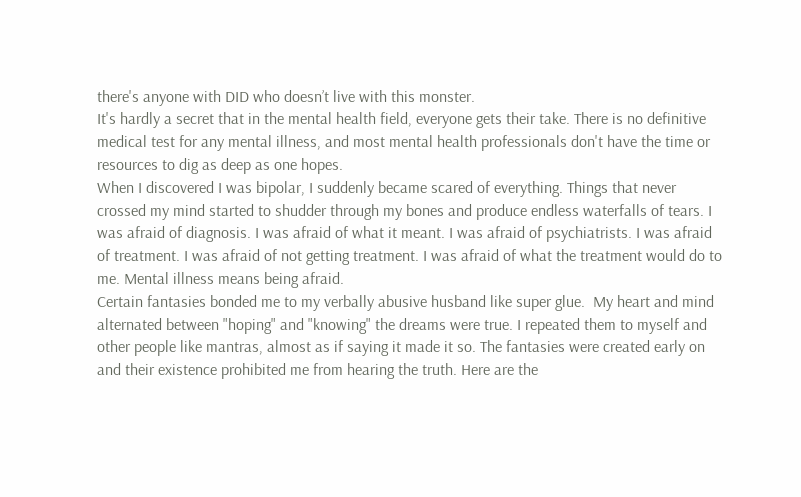there's anyone with DID who doesn’t live with this monster.
It's hardly a secret that in the mental health field, everyone gets their take. There is no definitive medical test for any mental illness, and most mental health professionals don't have the time or resources to dig as deep as one hopes.
When I discovered I was bipolar, I suddenly became scared of everything. Things that never crossed my mind started to shudder through my bones and produce endless waterfalls of tears. I was afraid of diagnosis. I was afraid of what it meant. I was afraid of psychiatrists. I was afraid of treatment. I was afraid of not getting treatment. I was afraid of what the treatment would do to me. Mental illness means being afraid.
Certain fantasies bonded me to my verbally abusive husband like super glue.  My heart and mind alternated between "hoping" and "knowing" the dreams were true. I repeated them to myself and other people like mantras, almost as if saying it made it so. The fantasies were created early on and their existence prohibited me from hearing the truth. Here are the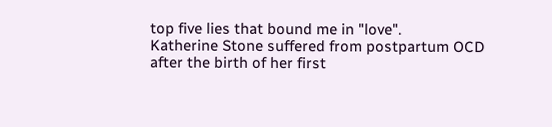top five lies that bound me in "love".
Katherine Stone suffered from postpartum OCD after the birth of her first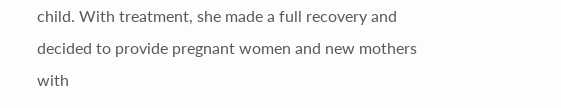child. With treatment, she made a full recovery and decided to provide pregnant women and new mothers with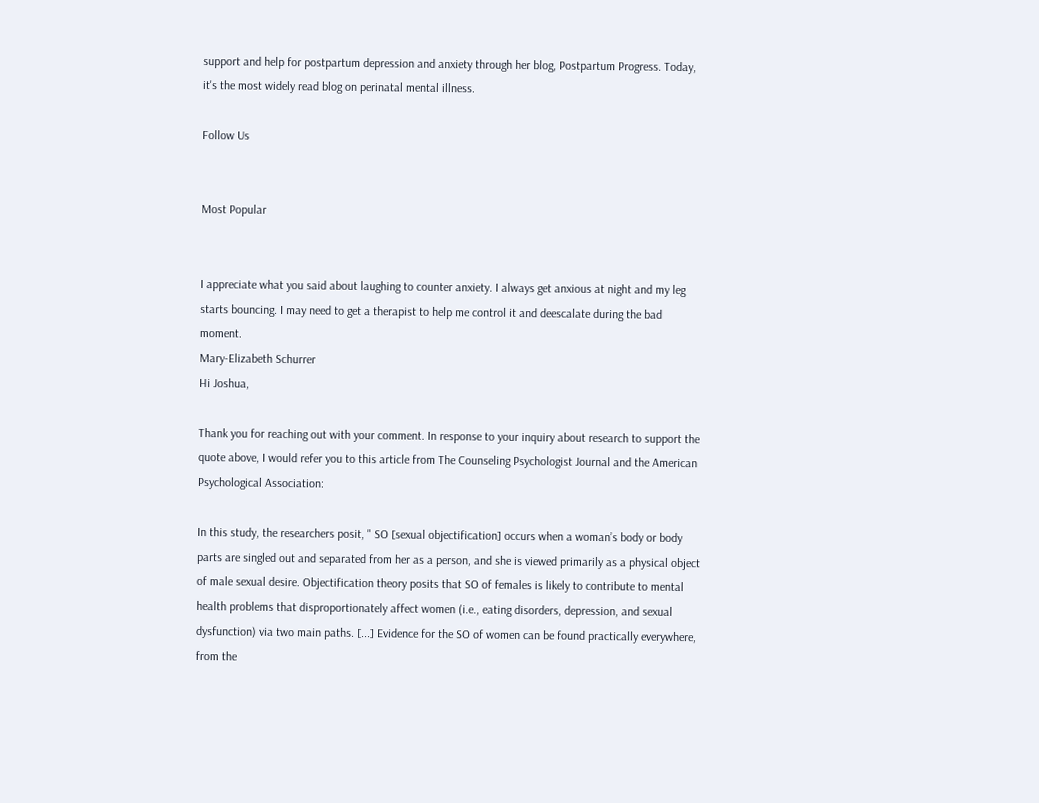support and help for postpartum depression and anxiety through her blog, Postpartum Progress. Today, it's the most widely read blog on perinatal mental illness.

Follow Us


Most Popular


I appreciate what you said about laughing to counter anxiety. I always get anxious at night and my leg starts bouncing. I may need to get a therapist to help me control it and deescalate during the bad moment.
Mary-Elizabeth Schurrer
Hi Joshua,

Thank you for reaching out with your comment. In response to your inquiry about research to support the quote above, I would refer you to this article from The Counseling Psychologist Journal and the American Psychological Association:

In this study, the researchers posit, " SO [sexual objectification] occurs when a woman’s body or body parts are singled out and separated from her as a person, and she is viewed primarily as a physical object of male sexual desire. Objectification theory posits that SO of females is likely to contribute to mental health problems that disproportionately affect women (i.e., eating disorders, depression, and sexual dysfunction) via two main paths. [...] Evidence for the SO of women can be found practically everywhere, from the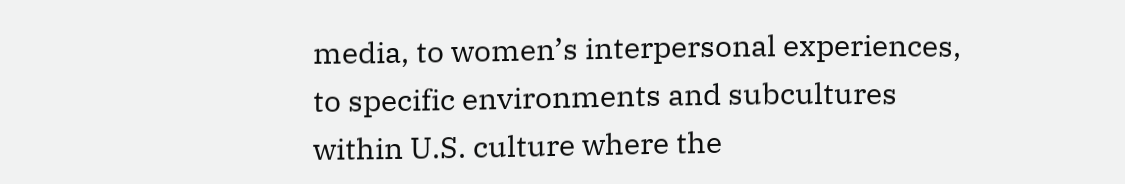media, to women’s interpersonal experiences, to specific environments and subcultures within U.S. culture where the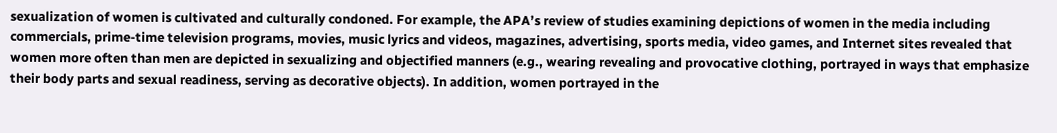sexualization of women is cultivated and culturally condoned. For example, the APA’s review of studies examining depictions of women in the media including commercials, prime-time television programs, movies, music lyrics and videos, magazines, advertising, sports media, video games, and Internet sites revealed that women more often than men are depicted in sexualizing and objectified manners (e.g., wearing revealing and provocative clothing, portrayed in ways that emphasize their body parts and sexual readiness, serving as decorative objects). In addition, women portrayed in the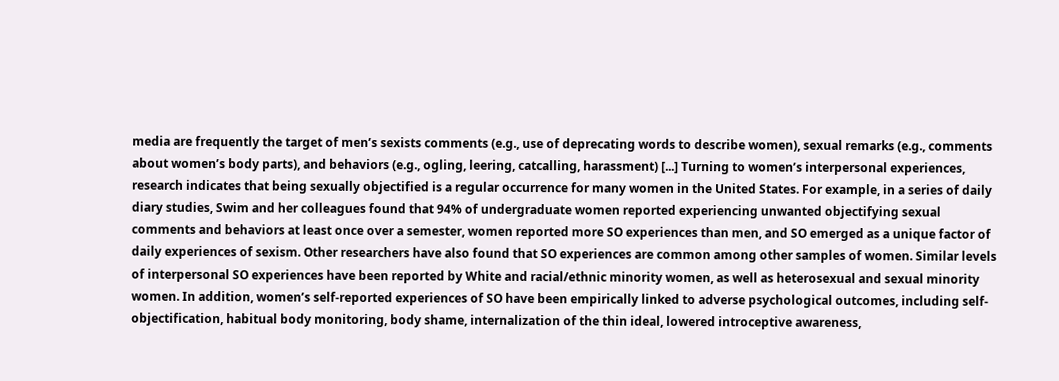media are frequently the target of men’s sexists comments (e.g., use of deprecating words to describe women), sexual remarks (e.g., comments about women’s body parts), and behaviors (e.g., ogling, leering, catcalling, harassment) [...] Turning to women’s interpersonal experiences, research indicates that being sexually objectified is a regular occurrence for many women in the United States. For example, in a series of daily diary studies, Swim and her colleagues found that 94% of undergraduate women reported experiencing unwanted objectifying sexual comments and behaviors at least once over a semester, women reported more SO experiences than men, and SO emerged as a unique factor of daily experiences of sexism. Other researchers have also found that SO experiences are common among other samples of women. Similar levels of interpersonal SO experiences have been reported by White and racial/ethnic minority women, as well as heterosexual and sexual minority women. In addition, women’s self-reported experiences of SO have been empirically linked to adverse psychological outcomes, including self-objectification, habitual body monitoring, body shame, internalization of the thin ideal, lowered introceptive awareness,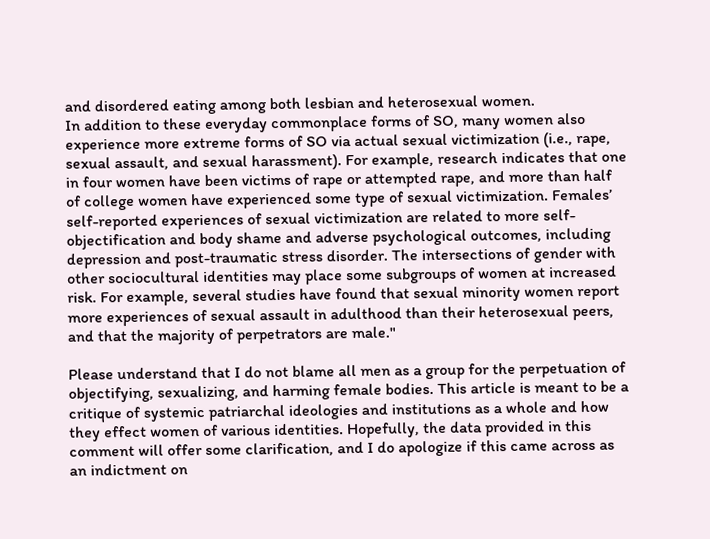and disordered eating among both lesbian and heterosexual women.
In addition to these everyday commonplace forms of SO, many women also experience more extreme forms of SO via actual sexual victimization (i.e., rape, sexual assault, and sexual harassment). For example, research indicates that one in four women have been victims of rape or attempted rape, and more than half of college women have experienced some type of sexual victimization. Females’ self-reported experiences of sexual victimization are related to more self-objectification and body shame and adverse psychological outcomes, including depression and post-traumatic stress disorder. The intersections of gender with other sociocultural identities may place some subgroups of women at increased risk. For example, several studies have found that sexual minority women report more experiences of sexual assault in adulthood than their heterosexual peers, and that the majority of perpetrators are male."

Please understand that I do not blame all men as a group for the perpetuation of objectifying, sexualizing, and harming female bodies. This article is meant to be a critique of systemic patriarchal ideologies and institutions as a whole and how they effect women of various identities. Hopefully, the data provided in this comment will offer some clarification, and I do apologize if this came across as an indictment on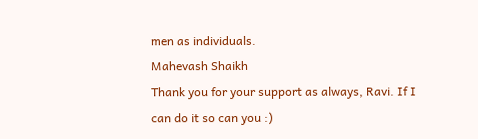men as individuals.
Mahevash Shaikh
Thank you for your support as always, Ravi. If I can do it so can you :)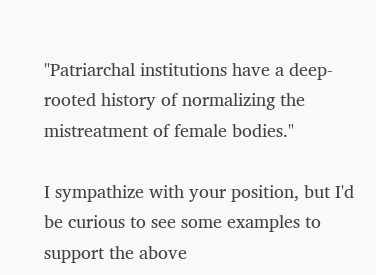"Patriarchal institutions have a deep-rooted history of normalizing the mistreatment of female bodies."

I sympathize with your position, but I'd be curious to see some examples to support the above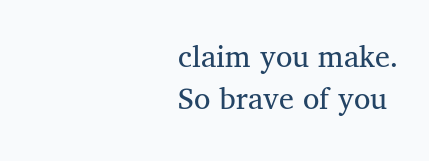claim you make.
So brave of you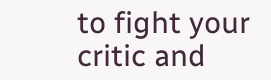to fight your critic and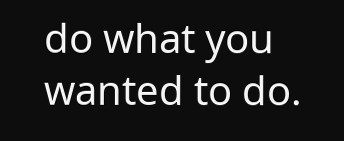do what you wanted to do.